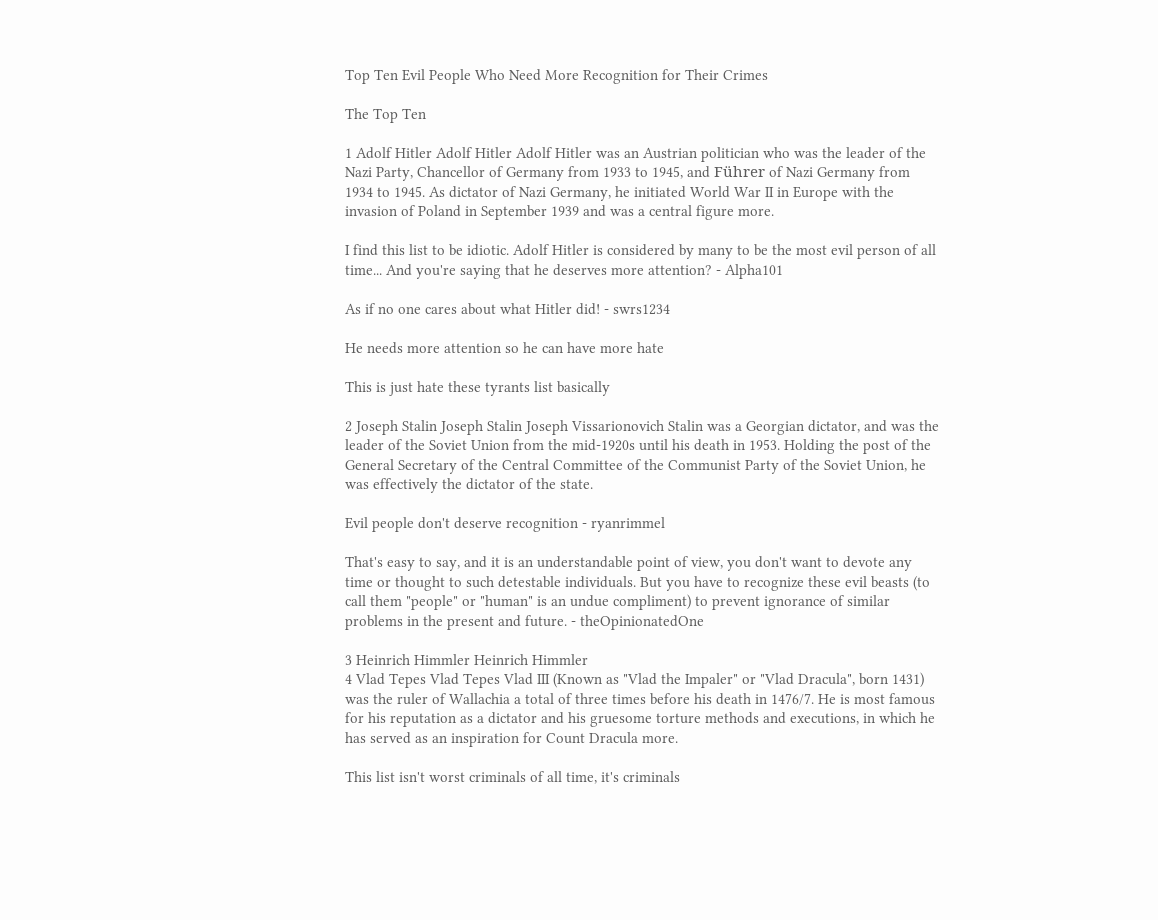Top Ten Evil People Who Need More Recognition for Their Crimes

The Top Ten

1 Adolf Hitler Adolf Hitler Adolf Hitler was an Austrian politician who was the leader of the Nazi Party, Chancellor of Germany from 1933 to 1945, and Führer of Nazi Germany from 1934 to 1945. As dictator of Nazi Germany, he initiated World War II in Europe with the invasion of Poland in September 1939 and was a central figure more.

I find this list to be idiotic. Adolf Hitler is considered by many to be the most evil person of all time... And you're saying that he deserves more attention? - Alpha101

As if no one cares about what Hitler did! - swrs1234

He needs more attention so he can have more hate

This is just hate these tyrants list basically

2 Joseph Stalin Joseph Stalin Joseph Vissarionovich Stalin was a Georgian dictator, and was the leader of the Soviet Union from the mid-1920s until his death in 1953. Holding the post of the General Secretary of the Central Committee of the Communist Party of the Soviet Union, he was effectively the dictator of the state.

Evil people don't deserve recognition - ryanrimmel

That's easy to say, and it is an understandable point of view, you don't want to devote any time or thought to such detestable individuals. But you have to recognize these evil beasts (to call them "people" or "human" is an undue compliment) to prevent ignorance of similar problems in the present and future. - theOpinionatedOne

3 Heinrich Himmler Heinrich Himmler
4 Vlad Tepes Vlad Tepes Vlad III (Known as "Vlad the Impaler" or "Vlad Dracula", born 1431) was the ruler of Wallachia a total of three times before his death in 1476/7. He is most famous for his reputation as a dictator and his gruesome torture methods and executions, in which he has served as an inspiration for Count Dracula more.

This list isn't worst criminals of all time, it's criminals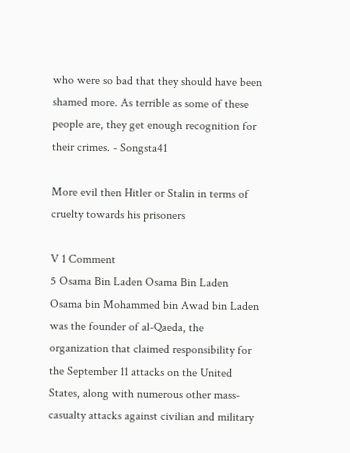who were so bad that they should have been shamed more. As terrible as some of these people are, they get enough recognition for their crimes. - Songsta41

More evil then Hitler or Stalin in terms of cruelty towards his prisoners

V 1 Comment
5 Osama Bin Laden Osama Bin Laden Osama bin Mohammed bin Awad bin Laden was the founder of al-Qaeda, the organization that claimed responsibility for the September 11 attacks on the United States, along with numerous other mass-casualty attacks against civilian and military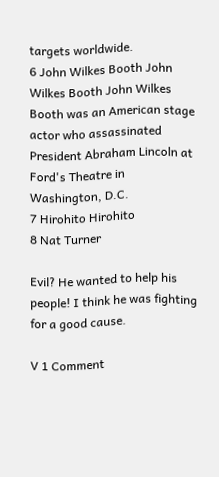targets worldwide.
6 John Wilkes Booth John Wilkes Booth John Wilkes Booth was an American stage actor who assassinated President Abraham Lincoln at Ford's Theatre in Washington, D.C.
7 Hirohito Hirohito
8 Nat Turner

Evil? He wanted to help his people! I think he was fighting for a good cause.

V 1 Comment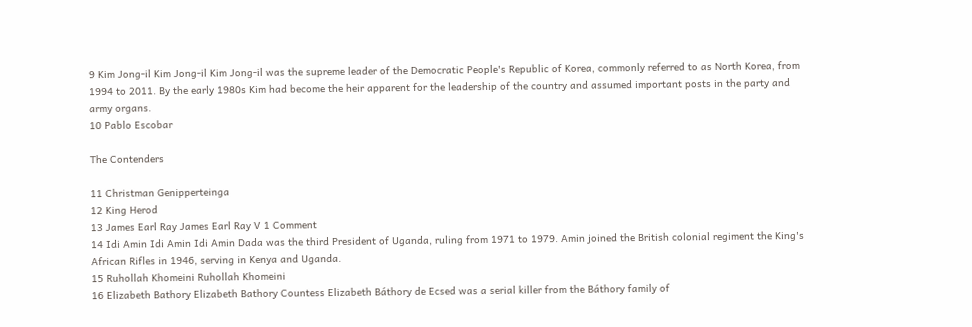9 Kim Jong-il Kim Jong-il Kim Jong-il was the supreme leader of the Democratic People's Republic of Korea, commonly referred to as North Korea, from 1994 to 2011. By the early 1980s Kim had become the heir apparent for the leadership of the country and assumed important posts in the party and army organs.
10 Pablo Escobar

The Contenders

11 Christman Genipperteinga
12 King Herod
13 James Earl Ray James Earl Ray V 1 Comment
14 Idi Amin Idi Amin Idi Amin Dada was the third President of Uganda, ruling from 1971 to 1979. Amin joined the British colonial regiment the King's African Rifles in 1946, serving in Kenya and Uganda.
15 Ruhollah Khomeini Ruhollah Khomeini
16 Elizabeth Bathory Elizabeth Bathory Countess Elizabeth Báthory de Ecsed was a serial killer from the Báthory family of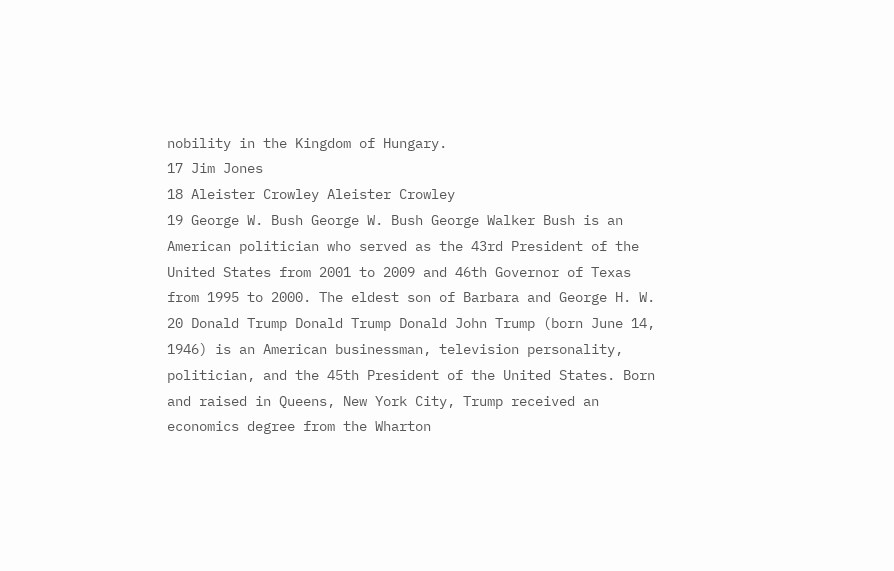nobility in the Kingdom of Hungary.
17 Jim Jones
18 Aleister Crowley Aleister Crowley
19 George W. Bush George W. Bush George Walker Bush is an American politician who served as the 43rd President of the United States from 2001 to 2009 and 46th Governor of Texas from 1995 to 2000. The eldest son of Barbara and George H. W.
20 Donald Trump Donald Trump Donald John Trump (born June 14, 1946) is an American businessman, television personality, politician, and the 45th President of the United States. Born and raised in Queens, New York City, Trump received an economics degree from the Wharton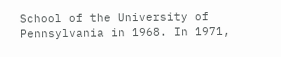School of the University of Pennsylvania in 1968. In 1971,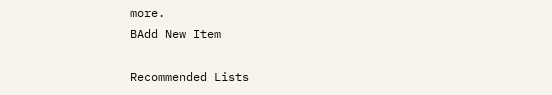more.
BAdd New Item

Recommended Lists